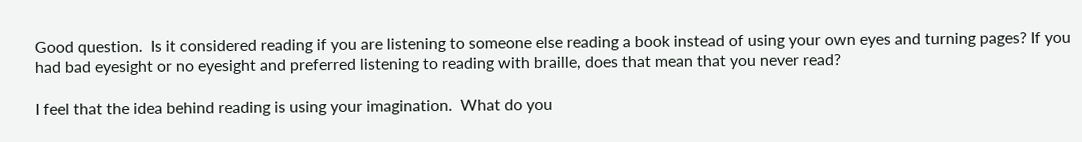Good question.  Is it considered reading if you are listening to someone else reading a book instead of using your own eyes and turning pages? If you had bad eyesight or no eyesight and preferred listening to reading with braille, does that mean that you never read?

I feel that the idea behind reading is using your imagination.  What do you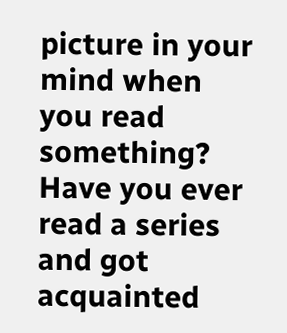picture in your mind when you read something?  Have you ever read a series and got acquainted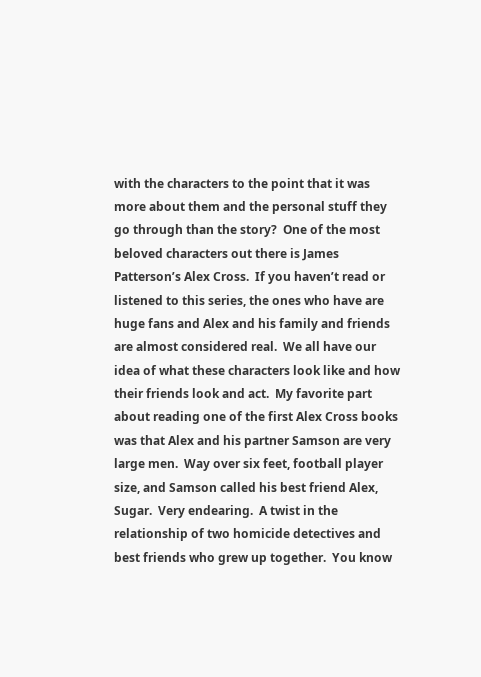with the characters to the point that it was more about them and the personal stuff they go through than the story?  One of the most beloved characters out there is James Patterson’s Alex Cross.  If you haven’t read or listened to this series, the ones who have are huge fans and Alex and his family and friends are almost considered real.  We all have our idea of what these characters look like and how their friends look and act.  My favorite part about reading one of the first Alex Cross books was that Alex and his partner Samson are very large men.  Way over six feet, football player size, and Samson called his best friend Alex, Sugar.  Very endearing.  A twist in the relationship of two homicide detectives and best friends who grew up together.  You know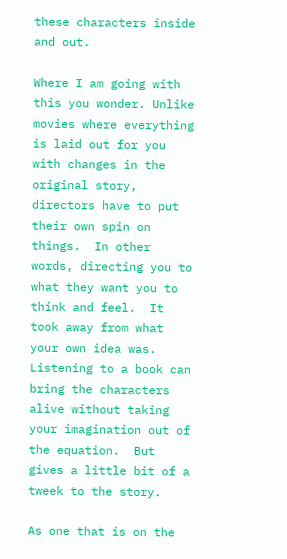these characters inside and out.

Where I am going with this you wonder. Unlike movies where everything is laid out for you with changes in the original story, directors have to put their own spin on things.  In other words, directing you to what they want you to think and feel.  It took away from what your own idea was.  Listening to a book can bring the characters alive without taking your imagination out of the equation.  But gives a little bit of a tweek to the story.

As one that is on the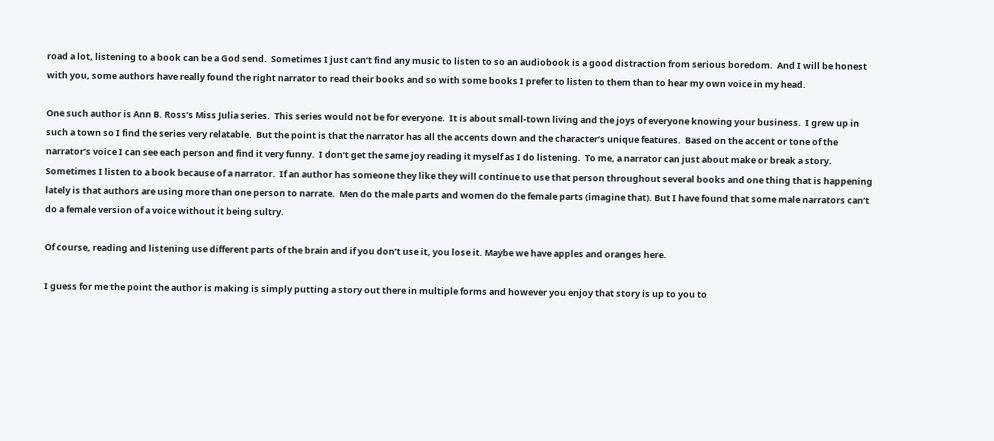road a lot, listening to a book can be a God send.  Sometimes I just can’t find any music to listen to so an audiobook is a good distraction from serious boredom.  And I will be honest with you, some authors have really found the right narrator to read their books and so with some books I prefer to listen to them than to hear my own voice in my head.

One such author is Ann B. Ross’s Miss Julia series.  This series would not be for everyone.  It is about small-town living and the joys of everyone knowing your business.  I grew up in such a town so I find the series very relatable.  But the point is that the narrator has all the accents down and the character’s unique features.  Based on the accent or tone of the narrator’s voice I can see each person and find it very funny.  I don’t get the same joy reading it myself as I do listening.  To me, a narrator can just about make or break a story.  Sometimes I listen to a book because of a narrator.  If an author has someone they like they will continue to use that person throughout several books and one thing that is happening lately is that authors are using more than one person to narrate.  Men do the male parts and women do the female parts (imagine that). But I have found that some male narrators can’t do a female version of a voice without it being sultry.

Of course, reading and listening use different parts of the brain and if you don’t use it, you lose it. Maybe we have apples and oranges here.

I guess for me the point the author is making is simply putting a story out there in multiple forms and however you enjoy that story is up to you to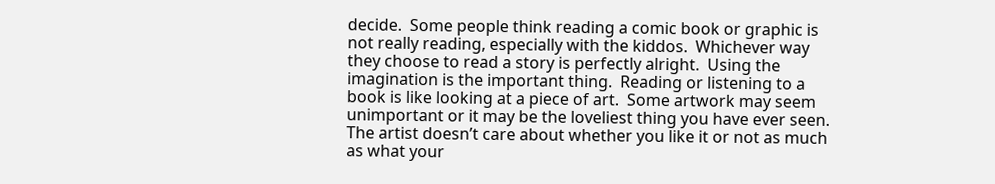decide.  Some people think reading a comic book or graphic is not really reading, especially with the kiddos.  Whichever way they choose to read a story is perfectly alright.  Using the imagination is the important thing.  Reading or listening to a book is like looking at a piece of art.  Some artwork may seem unimportant or it may be the loveliest thing you have ever seen.  The artist doesn’t care about whether you like it or not as much as what your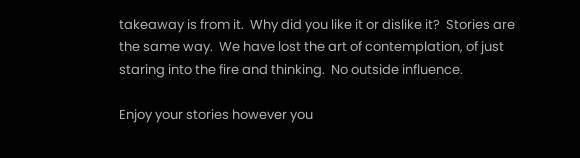takeaway is from it.  Why did you like it or dislike it?  Stories are the same way.  We have lost the art of contemplation, of just staring into the fire and thinking.  No outside influence.

Enjoy your stories however you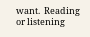want.  Reading or listening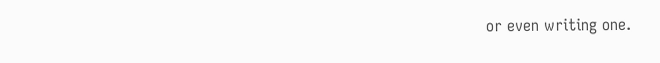or even writing one.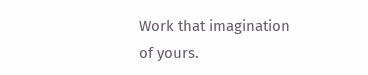Work that imagination of yours.